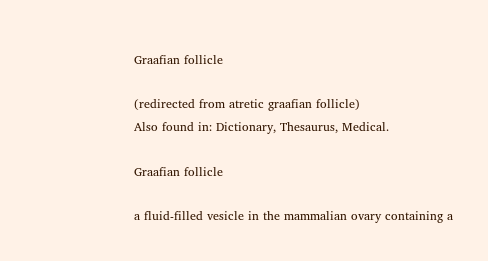Graafian follicle

(redirected from atretic graafian follicle)
Also found in: Dictionary, Thesaurus, Medical.

Graafian follicle

a fluid-filled vesicle in the mammalian ovary containing a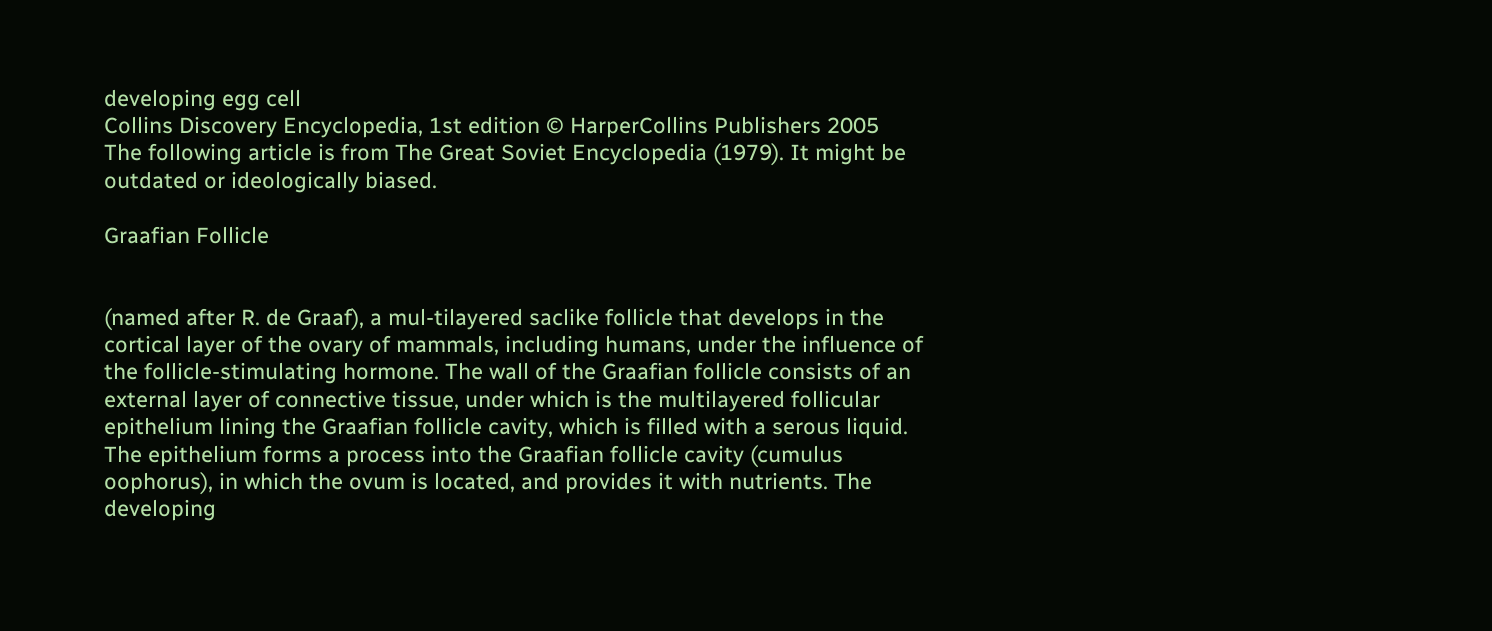developing egg cell
Collins Discovery Encyclopedia, 1st edition © HarperCollins Publishers 2005
The following article is from The Great Soviet Encyclopedia (1979). It might be outdated or ideologically biased.

Graafian Follicle


(named after R. de Graaf), a mul-tilayered saclike follicle that develops in the cortical layer of the ovary of mammals, including humans, under the influence of the follicle-stimulating hormone. The wall of the Graafian follicle consists of an external layer of connective tissue, under which is the multilayered follicular epithelium lining the Graafian follicle cavity, which is filled with a serous liquid. The epithelium forms a process into the Graafian follicle cavity (cumulus oophorus), in which the ovum is located, and provides it with nutrients. The developing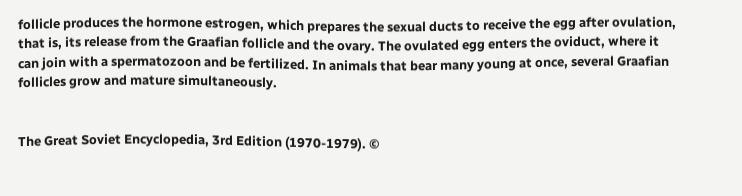follicle produces the hormone estrogen, which prepares the sexual ducts to receive the egg after ovulation, that is, its release from the Graafian follicle and the ovary. The ovulated egg enters the oviduct, where it can join with a spermatozoon and be fertilized. In animals that bear many young at once, several Graafian follicles grow and mature simultaneously.


The Great Soviet Encyclopedia, 3rd Edition (1970-1979). ©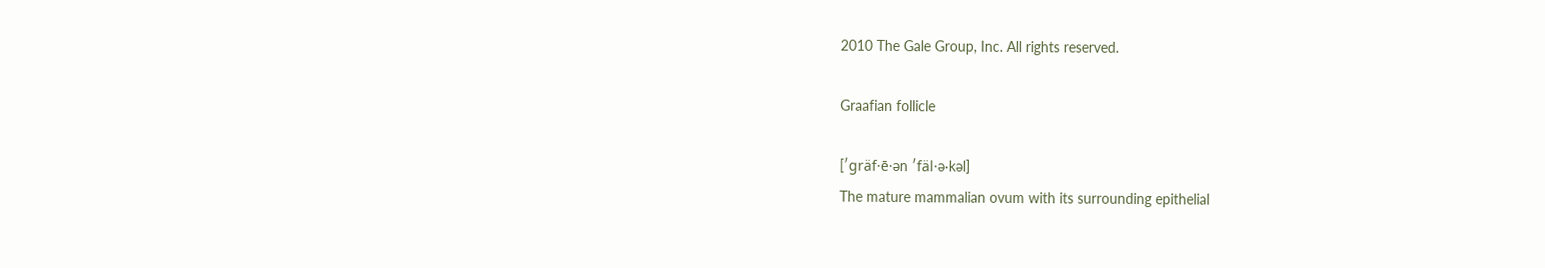2010 The Gale Group, Inc. All rights reserved.

Graafian follicle

[′gräf·ē·ən ′fäl·ə·kəl]
The mature mammalian ovum with its surrounding epithelial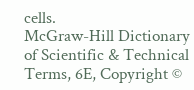cells.
McGraw-Hill Dictionary of Scientific & Technical Terms, 6E, Copyright ©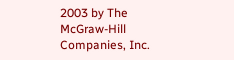2003 by The McGraw-Hill Companies, Inc.